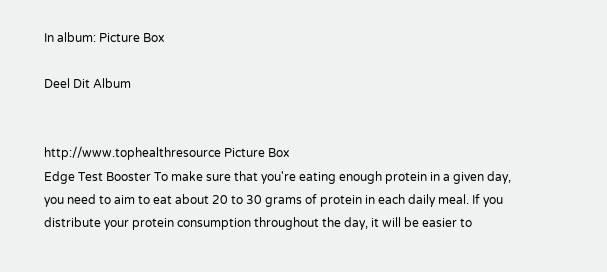In album: Picture Box

Deel Dit Album


http://www.tophealthresource Picture Box
Edge Test Booster To make sure that you're eating enough protein in a given day, you need to aim to eat about 20 to 30 grams of protein in each daily meal. If you distribute your protein consumption throughout the day, it will be easier to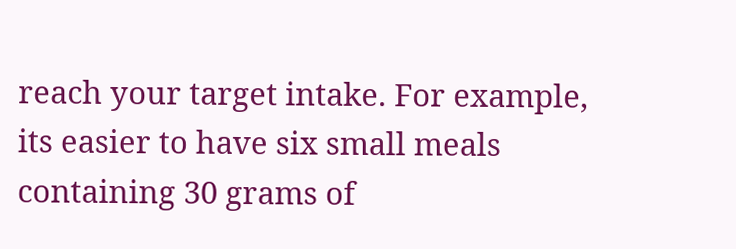reach your target intake. For example, its easier to have six small meals containing 30 grams of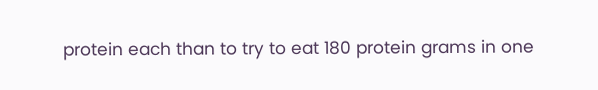protein each than to try to eat 180 protein grams in one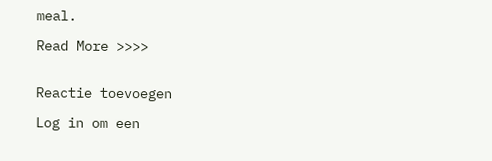meal.

Read More >>>>


Reactie toevoegen

Log in om een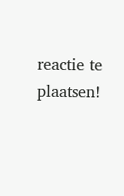reactie te plaatsen!